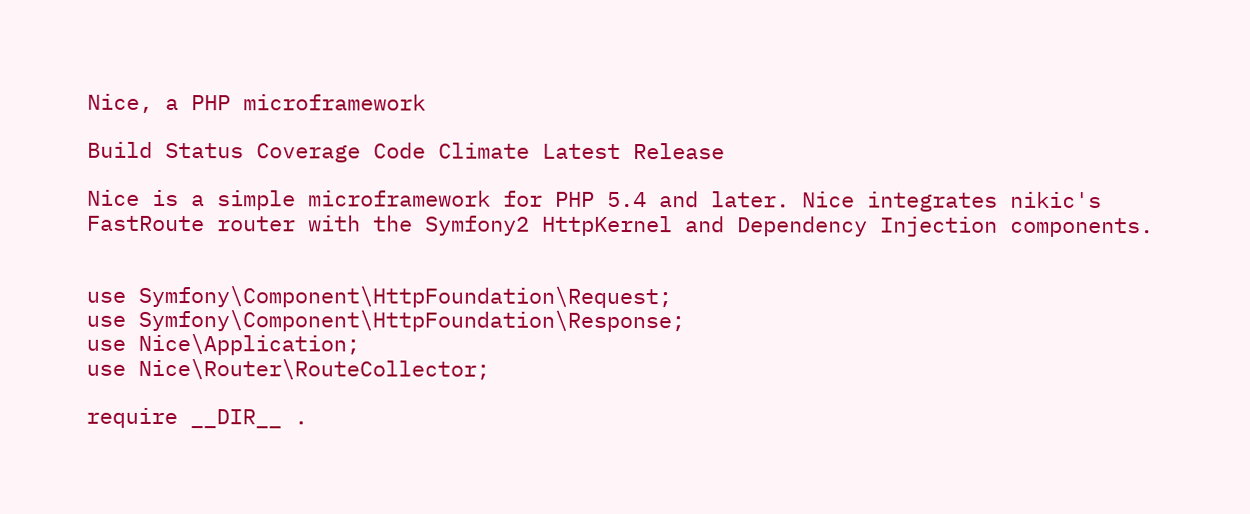Nice, a PHP microframework

Build Status Coverage Code Climate Latest Release

Nice is a simple microframework for PHP 5.4 and later. Nice integrates nikic's FastRoute router with the Symfony2 HttpKernel and Dependency Injection components.


use Symfony\Component\HttpFoundation\Request;
use Symfony\Component\HttpFoundation\Response;
use Nice\Application;
use Nice\Router\RouteCollector;

require __DIR__ .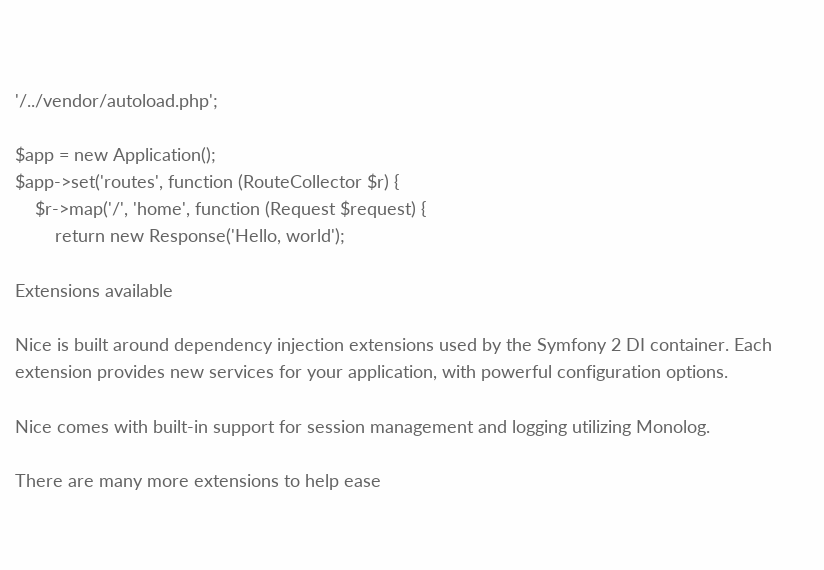'/../vendor/autoload.php';

$app = new Application();
$app->set('routes', function (RouteCollector $r) {
    $r->map('/', 'home', function (Request $request) {
        return new Response('Hello, world');

Extensions available

Nice is built around dependency injection extensions used by the Symfony 2 DI container. Each extension provides new services for your application, with powerful configuration options.

Nice comes with built-in support for session management and logging utilizing Monolog.

There are many more extensions to help ease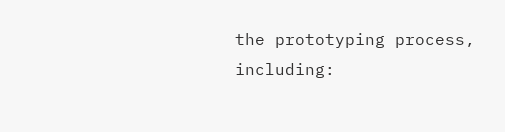the prototyping process, including: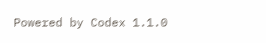Powered by Codex 1.1.0